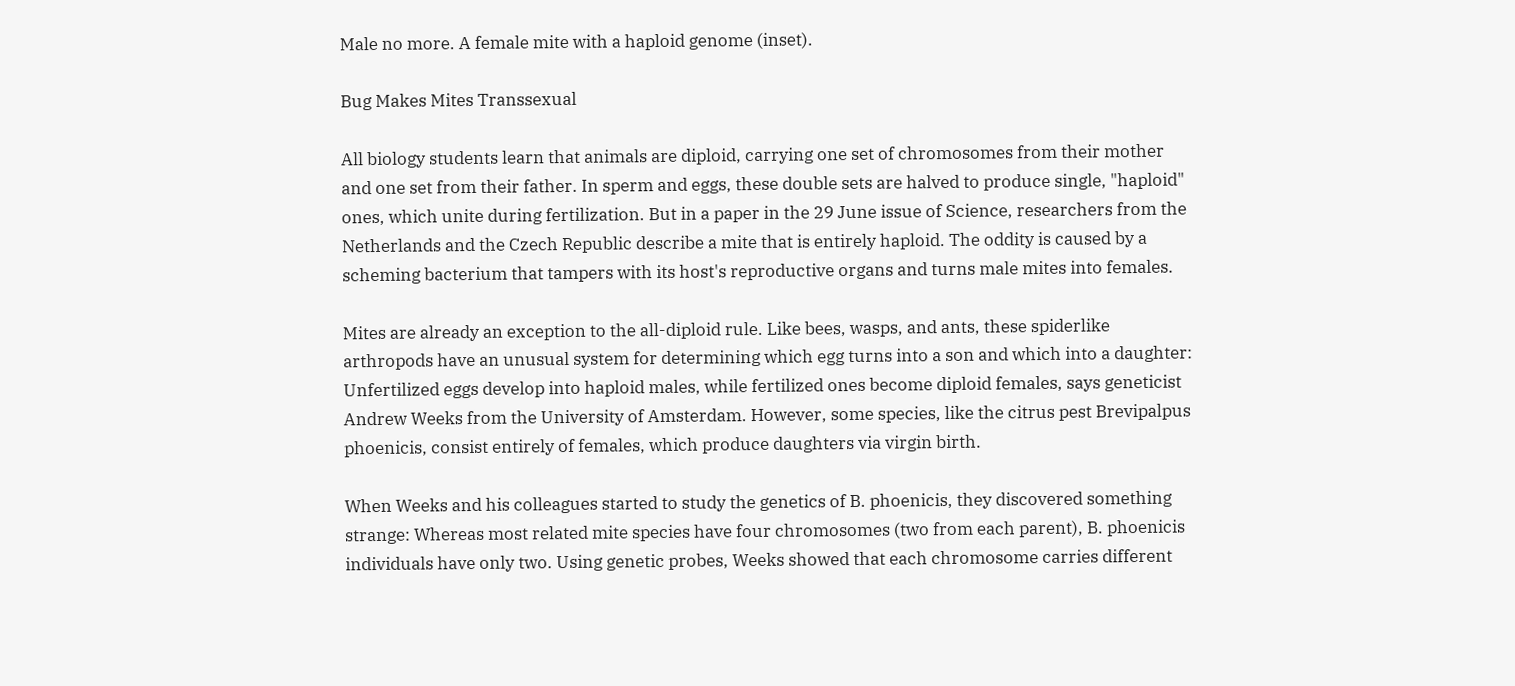Male no more. A female mite with a haploid genome (inset).

Bug Makes Mites Transsexual

All biology students learn that animals are diploid, carrying one set of chromosomes from their mother and one set from their father. In sperm and eggs, these double sets are halved to produce single, "haploid" ones, which unite during fertilization. But in a paper in the 29 June issue of Science, researchers from the Netherlands and the Czech Republic describe a mite that is entirely haploid. The oddity is caused by a scheming bacterium that tampers with its host's reproductive organs and turns male mites into females.

Mites are already an exception to the all-diploid rule. Like bees, wasps, and ants, these spiderlike arthropods have an unusual system for determining which egg turns into a son and which into a daughter: Unfertilized eggs develop into haploid males, while fertilized ones become diploid females, says geneticist Andrew Weeks from the University of Amsterdam. However, some species, like the citrus pest Brevipalpus phoenicis, consist entirely of females, which produce daughters via virgin birth.

When Weeks and his colleagues started to study the genetics of B. phoenicis, they discovered something strange: Whereas most related mite species have four chromosomes (two from each parent), B. phoenicis individuals have only two. Using genetic probes, Weeks showed that each chromosome carries different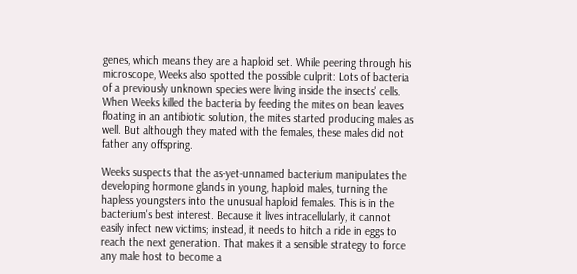genes, which means they are a haploid set. While peering through his microscope, Weeks also spotted the possible culprit: Lots of bacteria of a previously unknown species were living inside the insects' cells. When Weeks killed the bacteria by feeding the mites on bean leaves floating in an antibiotic solution, the mites started producing males as well. But although they mated with the females, these males did not father any offspring.

Weeks suspects that the as-yet-unnamed bacterium manipulates the developing hormone glands in young, haploid males, turning the hapless youngsters into the unusual haploid females. This is in the bacterium's best interest. Because it lives intracellularly, it cannot easily infect new victims; instead, it needs to hitch a ride in eggs to reach the next generation. That makes it a sensible strategy to force any male host to become a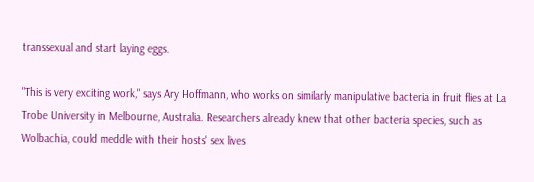transsexual and start laying eggs.

"This is very exciting work," says Ary Hoffmann, who works on similarly manipulative bacteria in fruit flies at La Trobe University in Melbourne, Australia. Researchers already knew that other bacteria species, such as Wolbachia, could meddle with their hosts' sex lives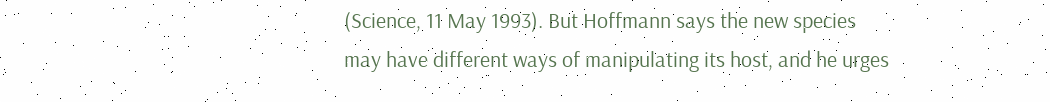(Science, 11 May 1993). But Hoffmann says the new species may have different ways of manipulating its host, and he urges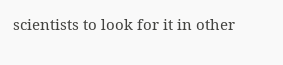scientists to look for it in other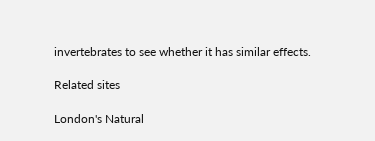invertebrates to see whether it has similar effects.

Related sites

London's Natural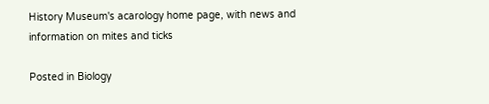History Museum's acarology home page, with news and information on mites and ticks

Posted in Biology